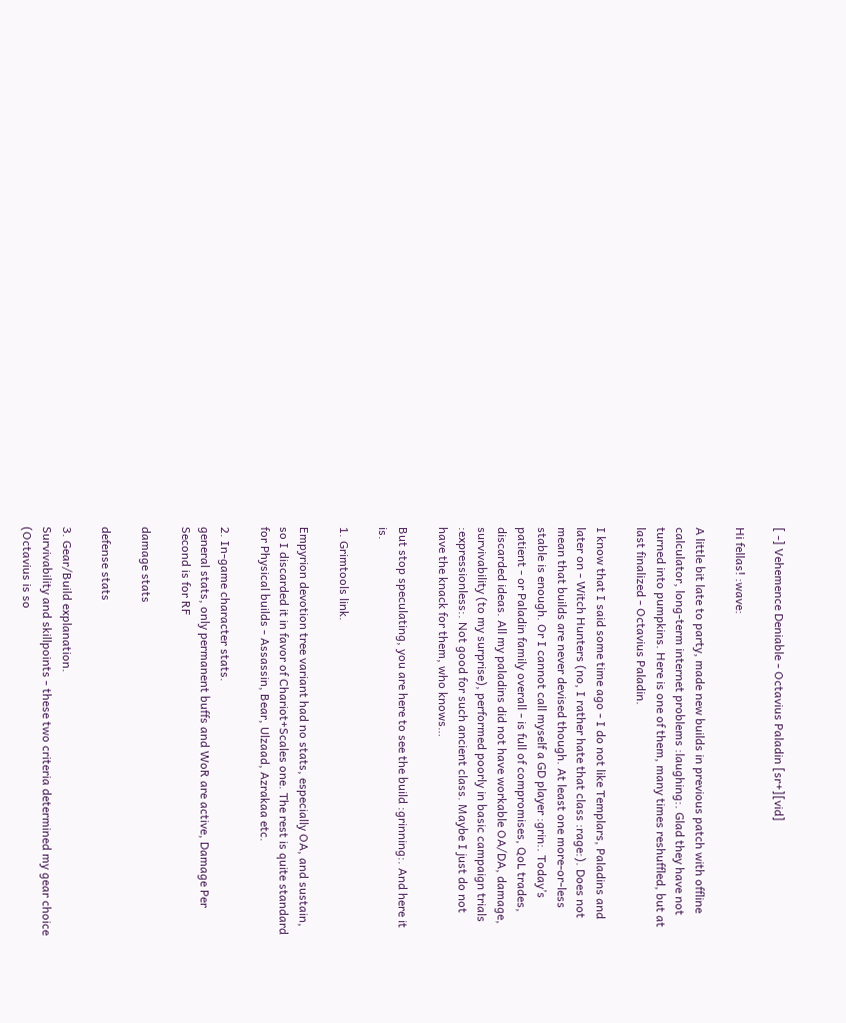[ -] Vehemence Deniable - Octavius Paladin [sr+][vid]

Hi fellas! :wave:

A little bit late to party, made new builds in previous patch with offline calculator, long-term internet problems :laughing:. Glad they have not turned into pumpkins. Here is one of them, many times reshuffled, but at last finalized - Octavius Paladin.

I know that I said some time ago - I do not like Templars, Paladins and later on - Witch Hunters (no, I rather hate that class :rage:). Does not mean that builds are never devised though. At least one more-or-less stable is enough. Or I cannot call myself a GD player :grin:. Today’s patient - or Paladin family overall - is full of compromises, QoL trades, discarded ideas. All my paladins did not have workable OA/DA, damage, survivability (to my surprise), performed poorly in basic campaign trials :expressionless:. Not good for such ancient class. Maybe I just do not have the knack for them, who knows…

But stop speculating, you are here to see the build :grinning:. And here it is.

1. Grimtools link.

Empyrion devotion tree variant had no stats, especially OA, and sustain, so I discarded it in favor of Chariot+Scales one. The rest is quite standard for Physical builds - Assassin, Bear, Ulzaad, Azrakaa etc.

2. In-game character stats.
general stats, only permanent buffs and WoR are active, Damage Per Second is for RF

damage stats

defense stats

3. Gear/Build explanation.
Survivability and skillpoints - these two criteria determined my gear choice (Octavius is so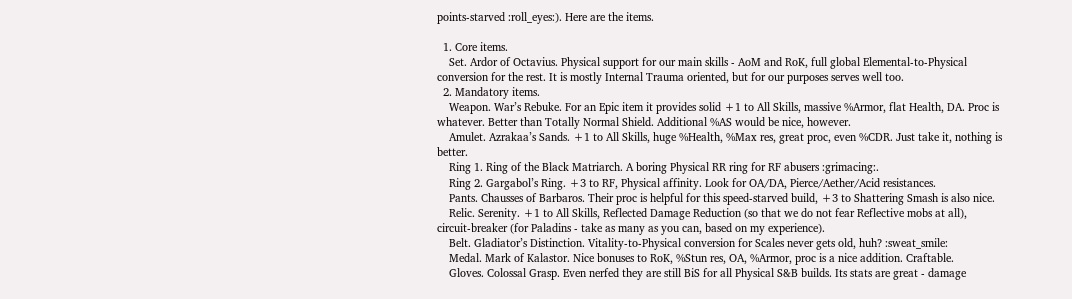points-starved :roll_eyes:). Here are the items.

  1. Core items.
    Set. Ardor of Octavius. Physical support for our main skills - AoM and RoK, full global Elemental-to-Physical conversion for the rest. It is mostly Internal Trauma oriented, but for our purposes serves well too.
  2. Mandatory items.
    Weapon. War’s Rebuke. For an Epic item it provides solid +1 to All Skills, massive %Armor, flat Health, DA. Proc is whatever. Better than Totally Normal Shield. Additional %AS would be nice, however.
    Amulet. Azrakaa’s Sands. +1 to All Skills, huge %Health, %Max res, great proc, even %CDR. Just take it, nothing is better.
    Ring 1. Ring of the Black Matriarch. A boring Physical RR ring for RF abusers :grimacing:.
    Ring 2. Gargabol’s Ring. +3 to RF, Physical affinity. Look for OA/DA, Pierce/Aether/Acid resistances.
    Pants. Chausses of Barbaros. Their proc is helpful for this speed-starved build, +3 to Shattering Smash is also nice.
    Relic. Serenity. +1 to All Skills, Reflected Damage Reduction (so that we do not fear Reflective mobs at all), circuit-breaker (for Paladins - take as many as you can, based on my experience).
    Belt. Gladiator’s Distinction. Vitality-to-Physical conversion for Scales never gets old, huh? :sweat_smile:
    Medal. Mark of Kalastor. Nice bonuses to RoK, %Stun res, OA, %Armor, proc is a nice addition. Craftable.
    Gloves. Colossal Grasp. Even nerfed they are still BiS for all Physical S&B builds. Its stats are great - damage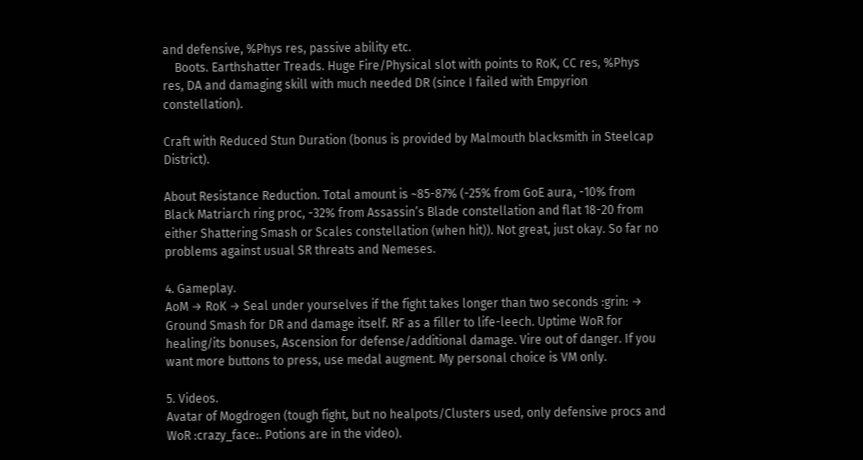and defensive, %Phys res, passive ability etc.
    Boots. Earthshatter Treads. Huge Fire/Physical slot with points to RoK, CC res, %Phys res, DA and damaging skill with much needed DR (since I failed with Empyrion constellation).

Craft with Reduced Stun Duration (bonus is provided by Malmouth blacksmith in Steelcap District).

About Resistance Reduction. Total amount is ~85-87% (-25% from GoE aura, -10% from Black Matriarch ring proc, -32% from Assassin’s Blade constellation and flat 18-20 from either Shattering Smash or Scales constellation (when hit)). Not great, just okay. So far no problems against usual SR threats and Nemeses.

4. Gameplay.
AoM → RoK → Seal under yourselves if the fight takes longer than two seconds :grin: → Ground Smash for DR and damage itself. RF as a filler to life-leech. Uptime WoR for healing/its bonuses, Ascension for defense/additional damage. Vire out of danger. If you want more buttons to press, use medal augment. My personal choice is VM only.

5. Videos.
Avatar of Mogdrogen (tough fight, but no healpots/Clusters used, only defensive procs and WoR :crazy_face:. Potions are in the video).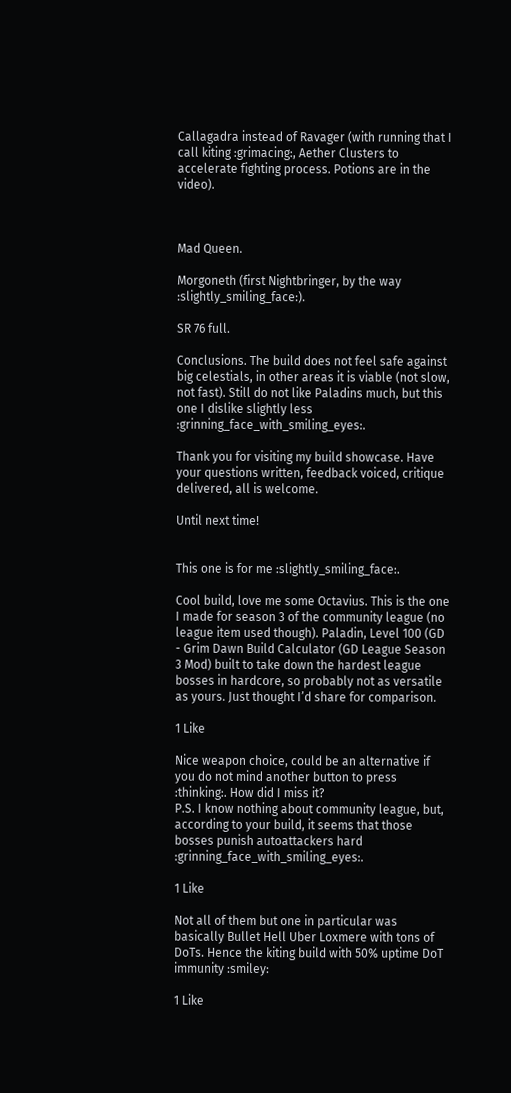Callagadra instead of Ravager (with running that I call kiting :grimacing:, Aether Clusters to accelerate fighting process. Potions are in the video).



Mad Queen.

Morgoneth (first Nightbringer, by the way :slightly_smiling_face:).

SR 76 full.

Conclusions. The build does not feel safe against big celestials, in other areas it is viable (not slow, not fast). Still do not like Paladins much, but this one I dislike slightly less :grinning_face_with_smiling_eyes:.

Thank you for visiting my build showcase. Have your questions written, feedback voiced, critique delivered, all is welcome.

Until next time!


This one is for me :slightly_smiling_face:.

Cool build, love me some Octavius. This is the one I made for season 3 of the community league (no league item used though). Paladin, Level 100 (GD - Grim Dawn Build Calculator (GD League Season 3 Mod) built to take down the hardest league bosses in hardcore, so probably not as versatile as yours. Just thought I’d share for comparison.

1 Like

Nice weapon choice, could be an alternative if you do not mind another button to press :thinking:. How did I miss it?
P.S. I know nothing about community league, but, according to your build, it seems that those bosses punish autoattackers hard :grinning_face_with_smiling_eyes:.

1 Like

Not all of them but one in particular was basically Bullet Hell Uber Loxmere with tons of DoTs. Hence the kiting build with 50% uptime DoT immunity :smiley:

1 Like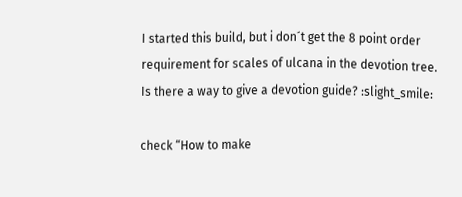I started this build, but i don´t get the 8 point order requirement for scales of ulcana in the devotion tree. Is there a way to give a devotion guide? :slight_smile:

check “How to make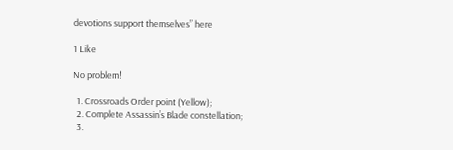devotions support themselves” here

1 Like

No problem!

  1. Crossroads Order point (Yellow);
  2. Complete Assassin’s Blade constellation;
  3.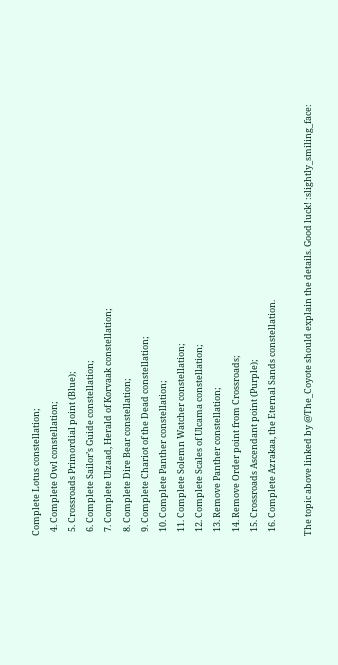Complete Lotus constellation;
  4. Complete Owl constellation;
  5. Crossroads Primordial point (Blue);
  6. Complete Sailor’s Guide constellation;
  7. Complete Ulzaad, Herald of Korvaak constellation;
  8. Complete Dire Bear constellation;
  9. Complete Chariot of the Dead constellation;
  10. Complete Panther constellation;
  11. Complete Solemn Watcher constellation;
  12. Complete Scales of Ulcama constellation;
  13. Remove Panther constellation;
  14. Remove Order point from Crossroads;
  15. Crossroads Ascendant point (Purple);
  16. Complete Azrakaa, the Eternal Sands constellation.

The topic above linked by @The_Coyote should explain the details. Good luck! :slightly_smiling_face: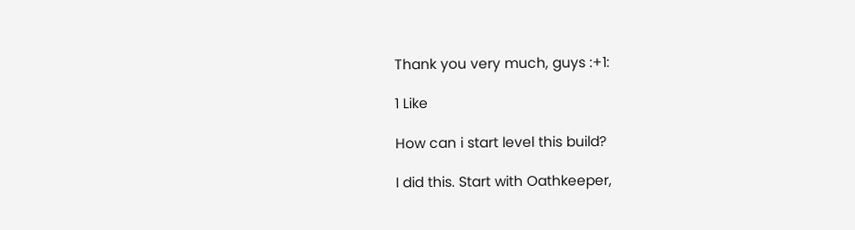Thank you very much, guys :+1:

1 Like

How can i start level this build?

I did this. Start with Oathkeeper,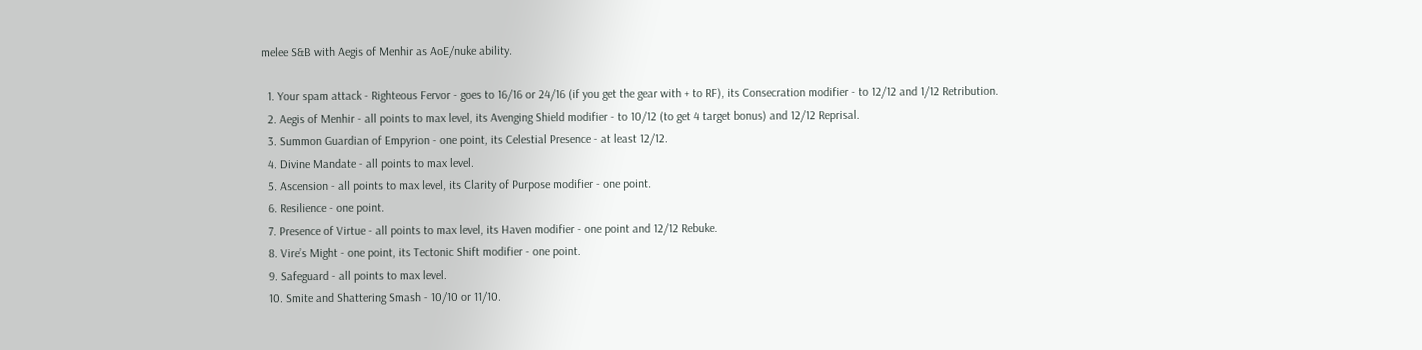melee S&B with Aegis of Menhir as AoE/nuke ability.

  1. Your spam attack - Righteous Fervor - goes to 16/16 or 24/16 (if you get the gear with + to RF), its Consecration modifier - to 12/12 and 1/12 Retribution.
  2. Aegis of Menhir - all points to max level, its Avenging Shield modifier - to 10/12 (to get 4 target bonus) and 12/12 Reprisal.
  3. Summon Guardian of Empyrion - one point, its Celestial Presence - at least 12/12.
  4. Divine Mandate - all points to max level.
  5. Ascension - all points to max level, its Clarity of Purpose modifier - one point.
  6. Resilience - one point.
  7. Presence of Virtue - all points to max level, its Haven modifier - one point and 12/12 Rebuke.
  8. Vire’s Might - one point, its Tectonic Shift modifier - one point.
  9. Safeguard - all points to max level.
  10. Smite and Shattering Smash - 10/10 or 11/10.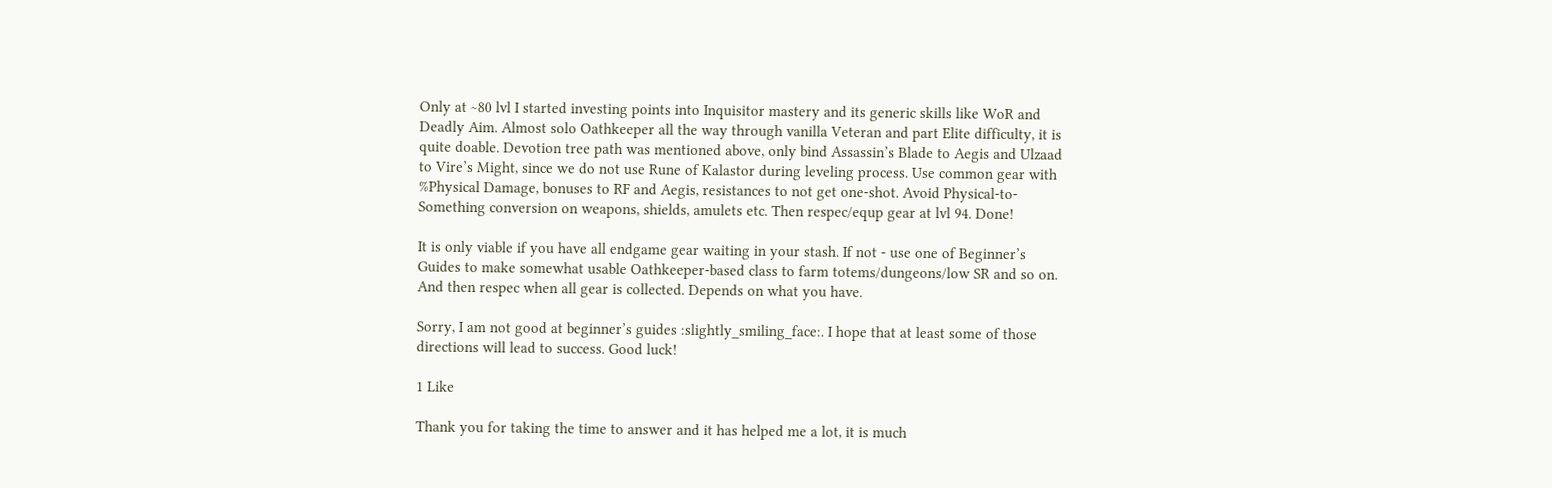Only at ~80 lvl I started investing points into Inquisitor mastery and its generic skills like WoR and Deadly Aim. Almost solo Oathkeeper all the way through vanilla Veteran and part Elite difficulty, it is quite doable. Devotion tree path was mentioned above, only bind Assassin’s Blade to Aegis and Ulzaad to Vire’s Might, since we do not use Rune of Kalastor during leveling process. Use common gear with %Physical Damage, bonuses to RF and Aegis, resistances to not get one-shot. Avoid Physical-to-Something conversion on weapons, shields, amulets etc. Then respec/equp gear at lvl 94. Done!

It is only viable if you have all endgame gear waiting in your stash. If not - use one of Beginner’s Guides to make somewhat usable Oathkeeper-based class to farm totems/dungeons/low SR and so on. And then respec when all gear is collected. Depends on what you have.

Sorry, I am not good at beginner’s guides :slightly_smiling_face:. I hope that at least some of those directions will lead to success. Good luck!

1 Like

Thank you for taking the time to answer and it has helped me a lot, it is much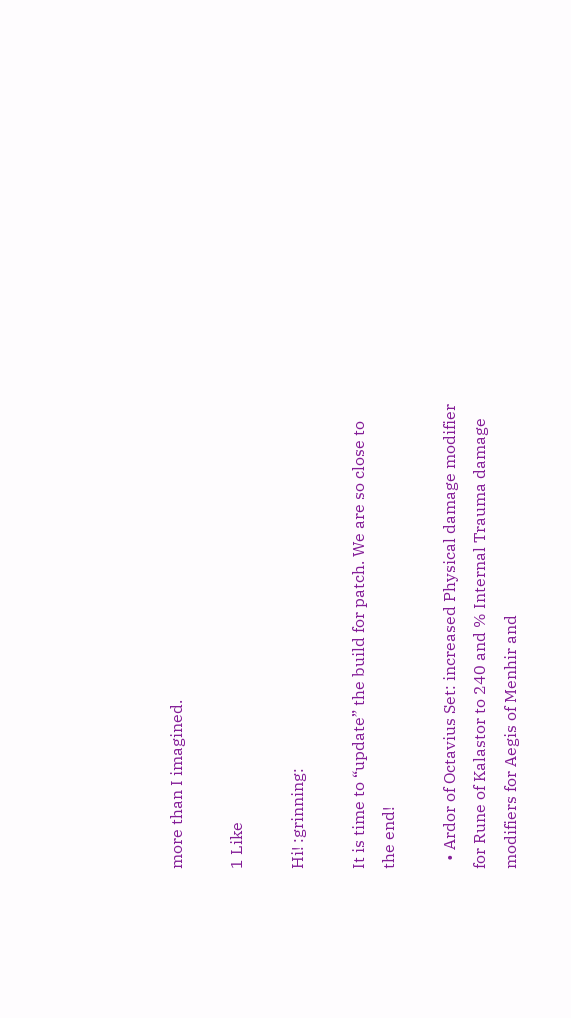more than I imagined.

1 Like

Hi! :grinning:

It is time to “update” the build for patch. We are so close to the end!

  • Ardor of Octavius Set: increased Physical damage modifier for Rune of Kalastor to 240 and % Internal Trauma damage modifiers for Aegis of Menhir and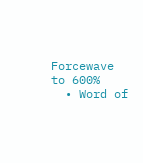Forcewave to 600%
  • Word of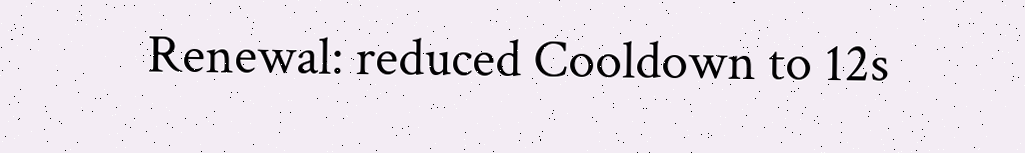Renewal: reduced Cooldown to 12s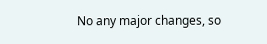No any major changes, so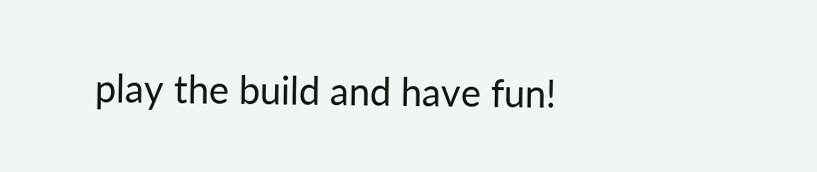play the build and have fun!